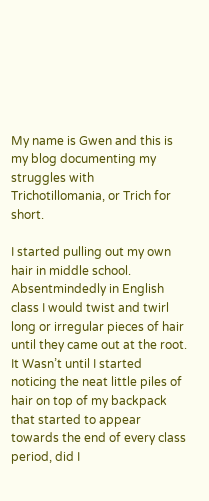My name is Gwen and this is my blog documenting my struggles with Trichotillomania, or Trich for short.

I started pulling out my own hair in middle school. Absentmindedly in English class I would twist and twirl long or irregular pieces of hair until they came out at the root. It Wasn’t until I started noticing the neat little piles of hair on top of my backpack that started to appear towards the end of every class period, did I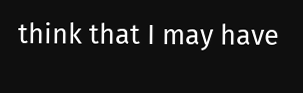think that I may have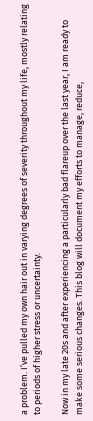a problem. I’ve pulled my own hair out in varying degrees of severity throughout my life, mostly relating to periods of higher stress or uncertainty.

Now in my late 20s and after experiencing a particularly bad flareup over the last year, I am ready to make some serious changes. This blog will document my efforts to manage, reduce,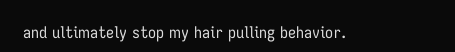and ultimately stop my hair pulling behavior.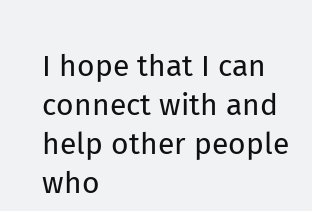I hope that I can connect with and help other people who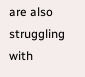are also struggling with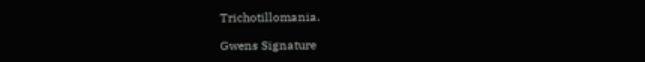Trichotillomania.

Gwens Signature